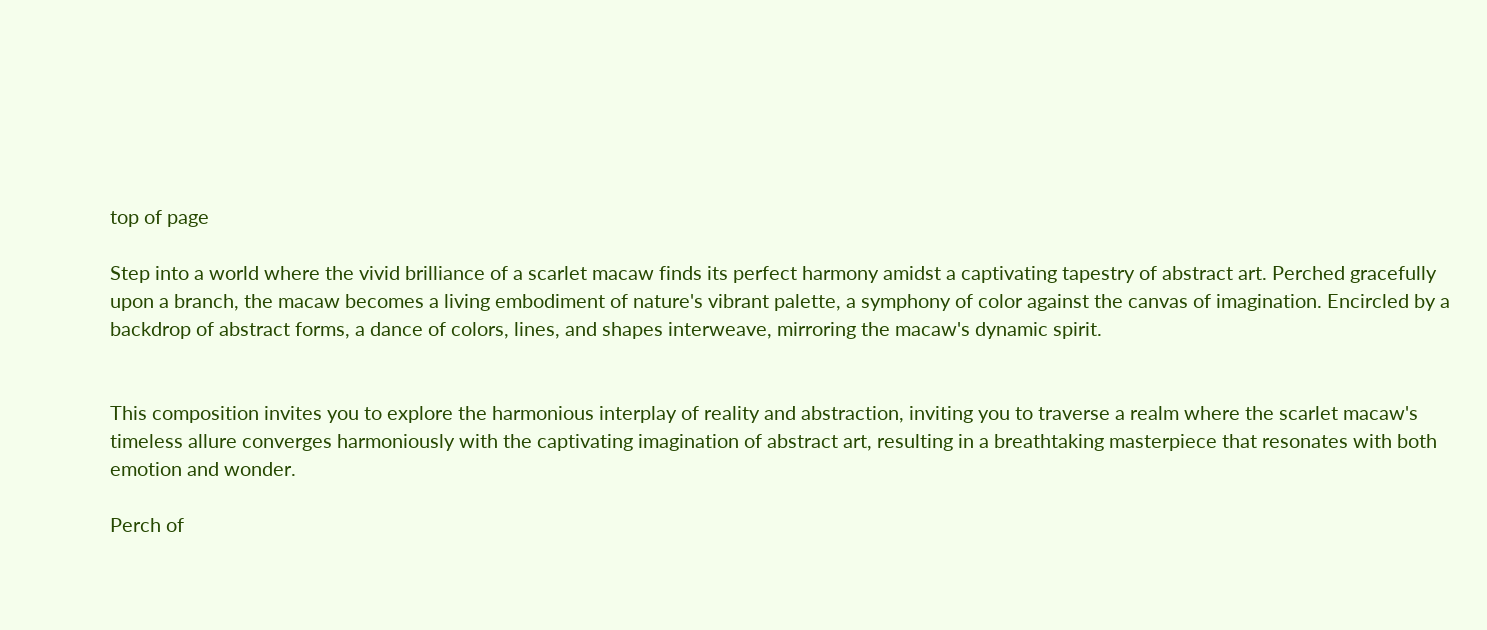top of page

Step into a world where the vivid brilliance of a scarlet macaw finds its perfect harmony amidst a captivating tapestry of abstract art. Perched gracefully upon a branch, the macaw becomes a living embodiment of nature's vibrant palette, a symphony of color against the canvas of imagination. Encircled by a backdrop of abstract forms, a dance of colors, lines, and shapes interweave, mirroring the macaw's dynamic spirit.


This composition invites you to explore the harmonious interplay of reality and abstraction, inviting you to traverse a realm where the scarlet macaw's timeless allure converges harmoniously with the captivating imagination of abstract art, resulting in a breathtaking masterpiece that resonates with both emotion and wonder.

Perch of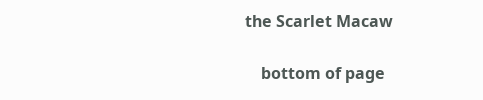the Scarlet Macaw

    bottom of page